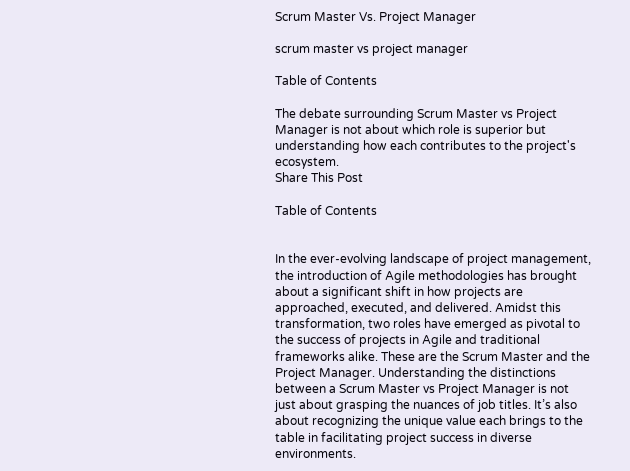Scrum Master Vs. Project Manager

scrum master vs project manager

Table of Contents

The debate surrounding Scrum Master vs Project Manager is not about which role is superior but understanding how each contributes to the project's ecosystem.
Share This Post

Table of Contents


In the ever-evolving landscape of project management, the introduction of Agile methodologies has brought about a significant shift in how projects are approached, executed, and delivered. Amidst this transformation, two roles have emerged as pivotal to the success of projects in Agile and traditional frameworks alike. These are the Scrum Master and the Project Manager. Understanding the distinctions between a Scrum Master vs Project Manager is not just about grasping the nuances of job titles. It’s also about recognizing the unique value each brings to the table in facilitating project success in diverse environments.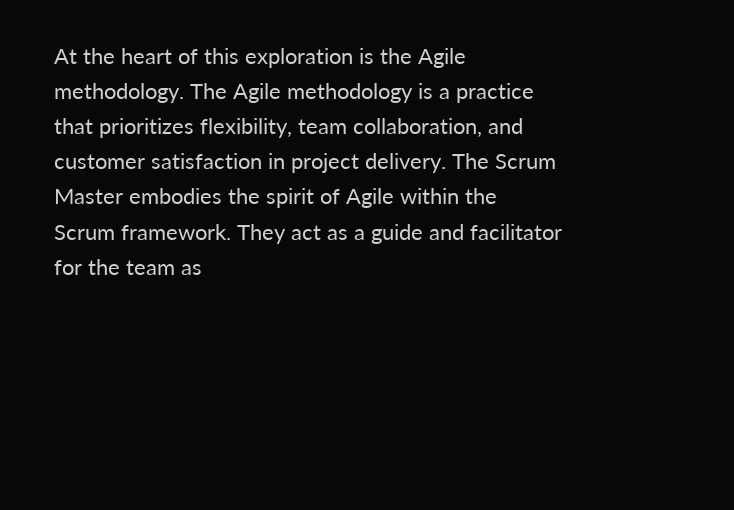At the heart of this exploration is the Agile methodology. The Agile methodology is a practice that prioritizes flexibility, team collaboration, and customer satisfaction in project delivery. The Scrum Master embodies the spirit of Agile within the Scrum framework. They act as a guide and facilitator for the team as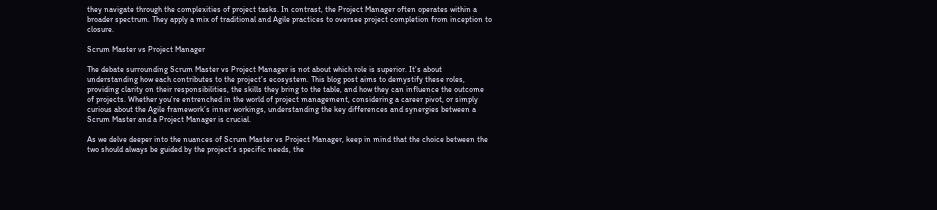they navigate through the complexities of project tasks. In contrast, the Project Manager often operates within a broader spectrum. They apply a mix of traditional and Agile practices to oversee project completion from inception to closure.

Scrum Master vs Project Manager

The debate surrounding Scrum Master vs Project Manager is not about which role is superior. It’s about understanding how each contributes to the project’s ecosystem. This blog post aims to demystify these roles, providing clarity on their responsibilities, the skills they bring to the table, and how they can influence the outcome of projects. Whether you’re entrenched in the world of project management, considering a career pivot, or simply curious about the Agile framework’s inner workings, understanding the key differences and synergies between a Scrum Master and a Project Manager is crucial.

As we delve deeper into the nuances of Scrum Master vs Project Manager, keep in mind that the choice between the two should always be guided by the project’s specific needs, the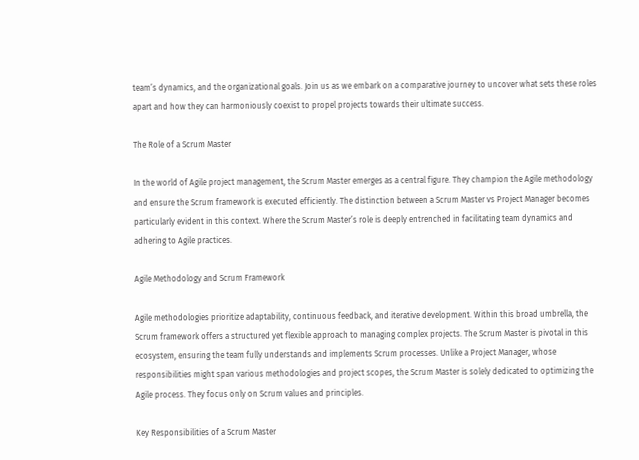team’s dynamics, and the organizational goals. Join us as we embark on a comparative journey to uncover what sets these roles apart and how they can harmoniously coexist to propel projects towards their ultimate success.

The Role of a Scrum Master

In the world of Agile project management, the Scrum Master emerges as a central figure. They champion the Agile methodology and ensure the Scrum framework is executed efficiently. The distinction between a Scrum Master vs Project Manager becomes particularly evident in this context. Where the Scrum Master’s role is deeply entrenched in facilitating team dynamics and adhering to Agile practices.

Agile Methodology and Scrum Framework

Agile methodologies prioritize adaptability, continuous feedback, and iterative development. Within this broad umbrella, the Scrum framework offers a structured yet flexible approach to managing complex projects. The Scrum Master is pivotal in this ecosystem, ensuring the team fully understands and implements Scrum processes. Unlike a Project Manager, whose responsibilities might span various methodologies and project scopes, the Scrum Master is solely dedicated to optimizing the Agile process. They focus only on Scrum values and principles.

Key Responsibilities of a Scrum Master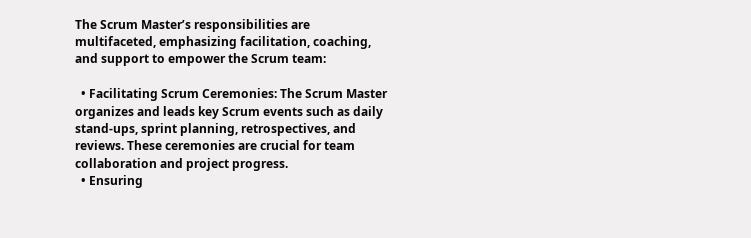The Scrum Master’s responsibilities are multifaceted, emphasizing facilitation, coaching, and support to empower the Scrum team:

  • Facilitating Scrum Ceremonies: The Scrum Master organizes and leads key Scrum events such as daily stand-ups, sprint planning, retrospectives, and reviews. These ceremonies are crucial for team collaboration and project progress.
  • Ensuring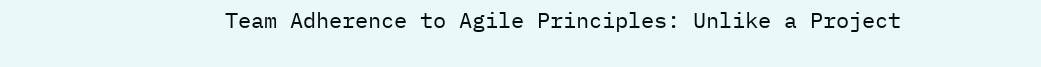Team Adherence to Agile Principles: Unlike a Project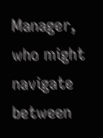Manager, who might navigate between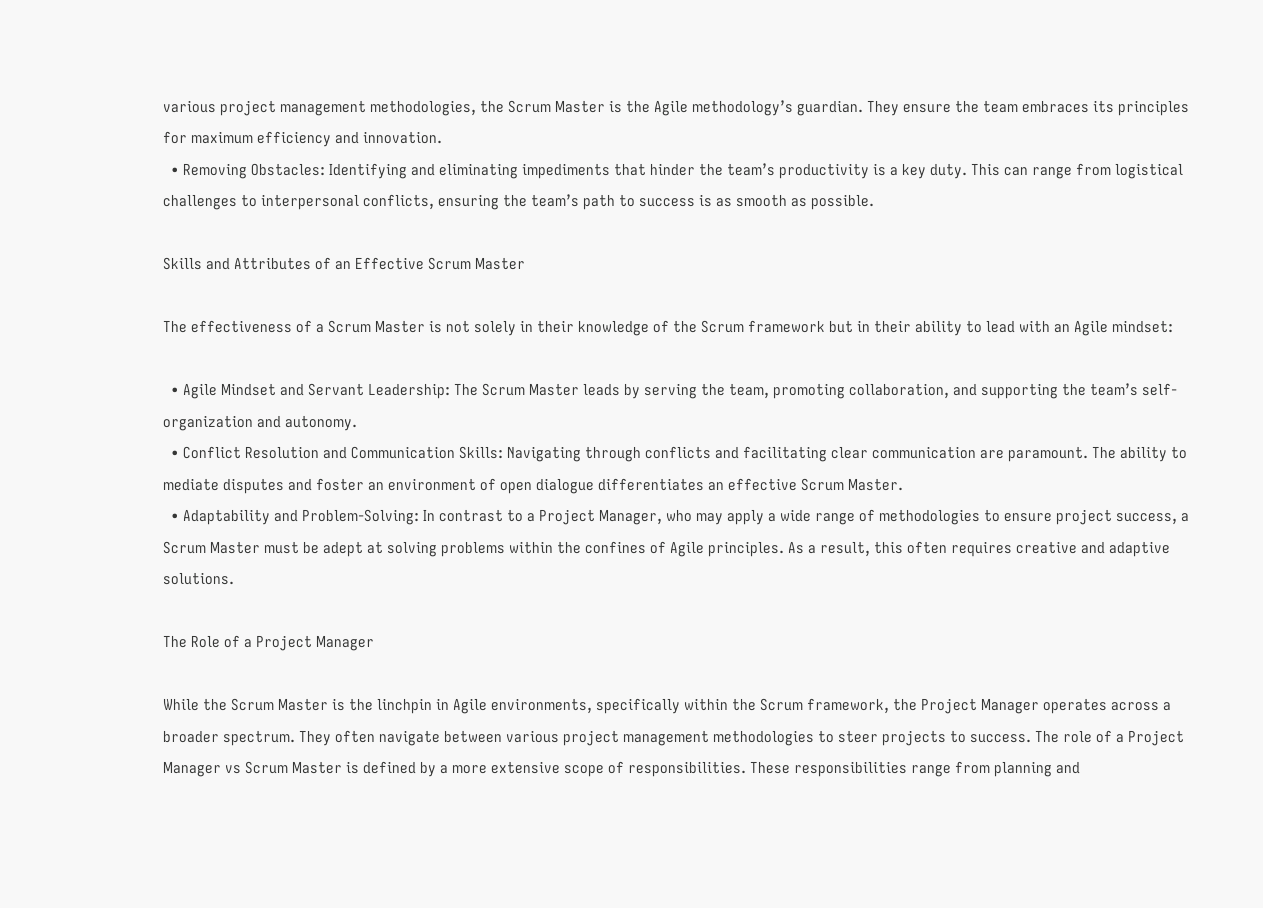various project management methodologies, the Scrum Master is the Agile methodology’s guardian. They ensure the team embraces its principles for maximum efficiency and innovation.
  • Removing Obstacles: Identifying and eliminating impediments that hinder the team’s productivity is a key duty. This can range from logistical challenges to interpersonal conflicts, ensuring the team’s path to success is as smooth as possible.

Skills and Attributes of an Effective Scrum Master

The effectiveness of a Scrum Master is not solely in their knowledge of the Scrum framework but in their ability to lead with an Agile mindset:

  • Agile Mindset and Servant Leadership: The Scrum Master leads by serving the team, promoting collaboration, and supporting the team’s self-organization and autonomy.
  • Conflict Resolution and Communication Skills: Navigating through conflicts and facilitating clear communication are paramount. The ability to mediate disputes and foster an environment of open dialogue differentiates an effective Scrum Master.
  • Adaptability and Problem-Solving: In contrast to a Project Manager, who may apply a wide range of methodologies to ensure project success, a Scrum Master must be adept at solving problems within the confines of Agile principles. As a result, this often requires creative and adaptive solutions.

The Role of a Project Manager

While the Scrum Master is the linchpin in Agile environments, specifically within the Scrum framework, the Project Manager operates across a broader spectrum. They often navigate between various project management methodologies to steer projects to success. The role of a Project Manager vs Scrum Master is defined by a more extensive scope of responsibilities. These responsibilities range from planning and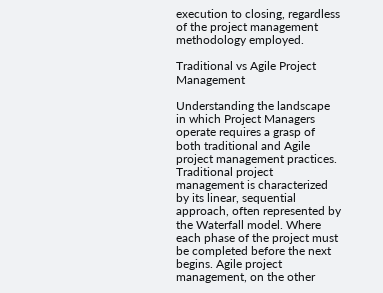execution to closing, regardless of the project management methodology employed.

Traditional vs Agile Project Management

Understanding the landscape in which Project Managers operate requires a grasp of both traditional and Agile project management practices. Traditional project management is characterized by its linear, sequential approach, often represented by the Waterfall model. Where each phase of the project must be completed before the next begins. Agile project management, on the other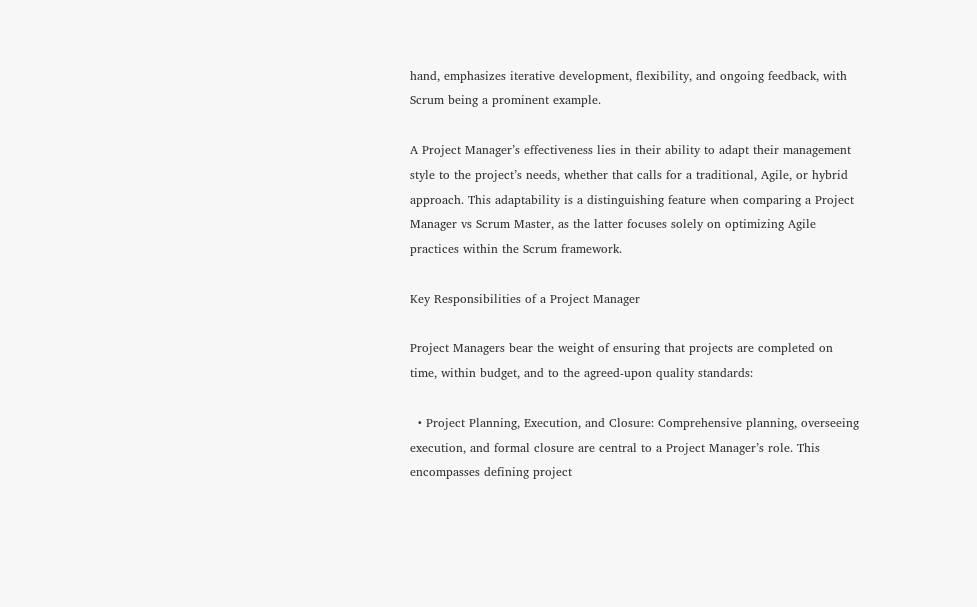hand, emphasizes iterative development, flexibility, and ongoing feedback, with Scrum being a prominent example.

A Project Manager’s effectiveness lies in their ability to adapt their management style to the project’s needs, whether that calls for a traditional, Agile, or hybrid approach. This adaptability is a distinguishing feature when comparing a Project Manager vs Scrum Master, as the latter focuses solely on optimizing Agile practices within the Scrum framework.

Key Responsibilities of a Project Manager

Project Managers bear the weight of ensuring that projects are completed on time, within budget, and to the agreed-upon quality standards:

  • Project Planning, Execution, and Closure: Comprehensive planning, overseeing execution, and formal closure are central to a Project Manager’s role. This encompasses defining project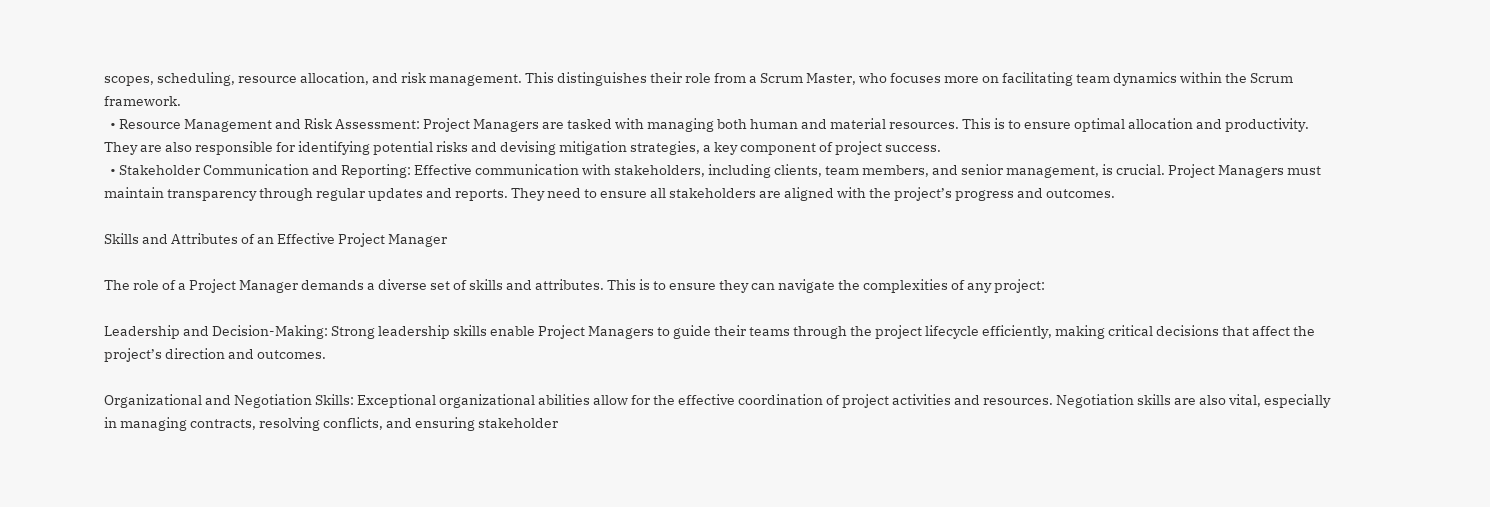scopes, scheduling, resource allocation, and risk management. This distinguishes their role from a Scrum Master, who focuses more on facilitating team dynamics within the Scrum framework.
  • Resource Management and Risk Assessment: Project Managers are tasked with managing both human and material resources. This is to ensure optimal allocation and productivity. They are also responsible for identifying potential risks and devising mitigation strategies, a key component of project success.
  • Stakeholder Communication and Reporting: Effective communication with stakeholders, including clients, team members, and senior management, is crucial. Project Managers must maintain transparency through regular updates and reports. They need to ensure all stakeholders are aligned with the project’s progress and outcomes.

Skills and Attributes of an Effective Project Manager

The role of a Project Manager demands a diverse set of skills and attributes. This is to ensure they can navigate the complexities of any project:

Leadership and Decision-Making: Strong leadership skills enable Project Managers to guide their teams through the project lifecycle efficiently, making critical decisions that affect the project’s direction and outcomes.

Organizational and Negotiation Skills: Exceptional organizational abilities allow for the effective coordination of project activities and resources. Negotiation skills are also vital, especially in managing contracts, resolving conflicts, and ensuring stakeholder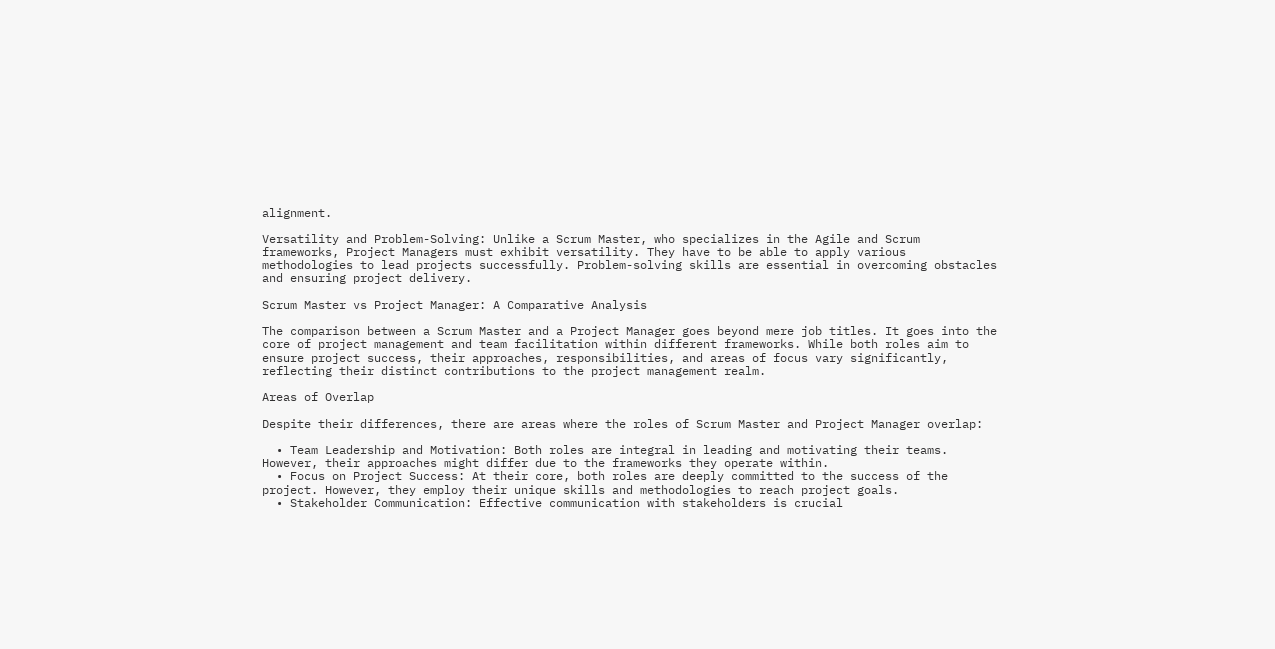alignment.

Versatility and Problem-Solving: Unlike a Scrum Master, who specializes in the Agile and Scrum frameworks, Project Managers must exhibit versatility. They have to be able to apply various methodologies to lead projects successfully. Problem-solving skills are essential in overcoming obstacles and ensuring project delivery.

Scrum Master vs Project Manager: A Comparative Analysis

The comparison between a Scrum Master and a Project Manager goes beyond mere job titles. It goes into the core of project management and team facilitation within different frameworks. While both roles aim to ensure project success, their approaches, responsibilities, and areas of focus vary significantly, reflecting their distinct contributions to the project management realm.

Areas of Overlap

Despite their differences, there are areas where the roles of Scrum Master and Project Manager overlap:

  • Team Leadership and Motivation: Both roles are integral in leading and motivating their teams. However, their approaches might differ due to the frameworks they operate within.
  • Focus on Project Success: At their core, both roles are deeply committed to the success of the project. However, they employ their unique skills and methodologies to reach project goals.
  • Stakeholder Communication: Effective communication with stakeholders is crucial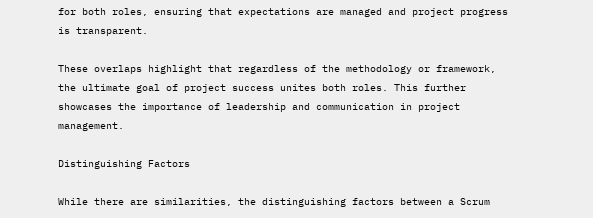for both roles, ensuring that expectations are managed and project progress is transparent.

These overlaps highlight that regardless of the methodology or framework, the ultimate goal of project success unites both roles. This further showcases the importance of leadership and communication in project management.

Distinguishing Factors

While there are similarities, the distinguishing factors between a Scrum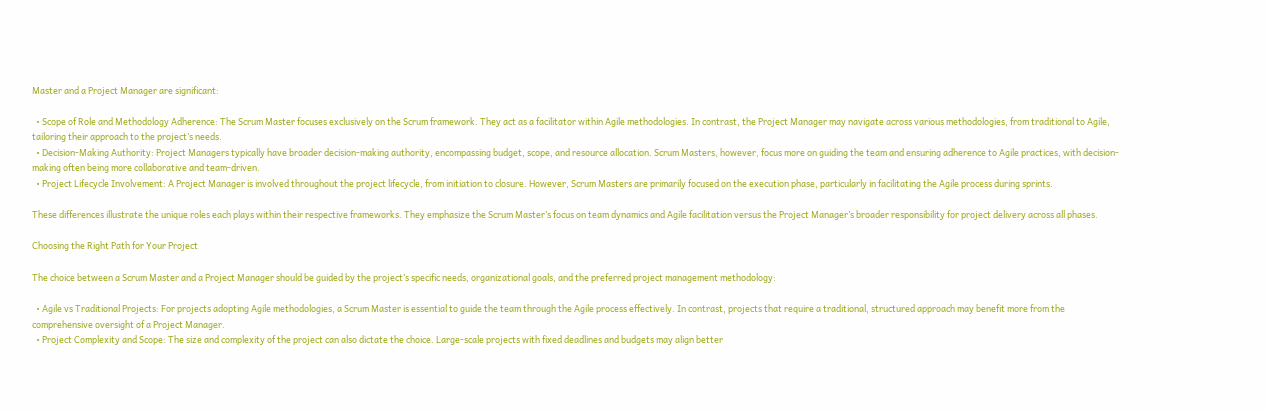Master and a Project Manager are significant:

  • Scope of Role and Methodology Adherence: The Scrum Master focuses exclusively on the Scrum framework. They act as a facilitator within Agile methodologies. In contrast, the Project Manager may navigate across various methodologies, from traditional to Agile, tailoring their approach to the project’s needs.
  • Decision-Making Authority: Project Managers typically have broader decision-making authority, encompassing budget, scope, and resource allocation. Scrum Masters, however, focus more on guiding the team and ensuring adherence to Agile practices, with decision-making often being more collaborative and team-driven.
  • Project Lifecycle Involvement: A Project Manager is involved throughout the project lifecycle, from initiation to closure. However, Scrum Masters are primarily focused on the execution phase, particularly in facilitating the Agile process during sprints.

These differences illustrate the unique roles each plays within their respective frameworks. They emphasize the Scrum Master’s focus on team dynamics and Agile facilitation versus the Project Manager’s broader responsibility for project delivery across all phases.

Choosing the Right Path for Your Project

The choice between a Scrum Master and a Project Manager should be guided by the project’s specific needs, organizational goals, and the preferred project management methodology:

  • Agile vs Traditional Projects: For projects adopting Agile methodologies, a Scrum Master is essential to guide the team through the Agile process effectively. In contrast, projects that require a traditional, structured approach may benefit more from the comprehensive oversight of a Project Manager.
  • Project Complexity and Scope: The size and complexity of the project can also dictate the choice. Large-scale projects with fixed deadlines and budgets may align better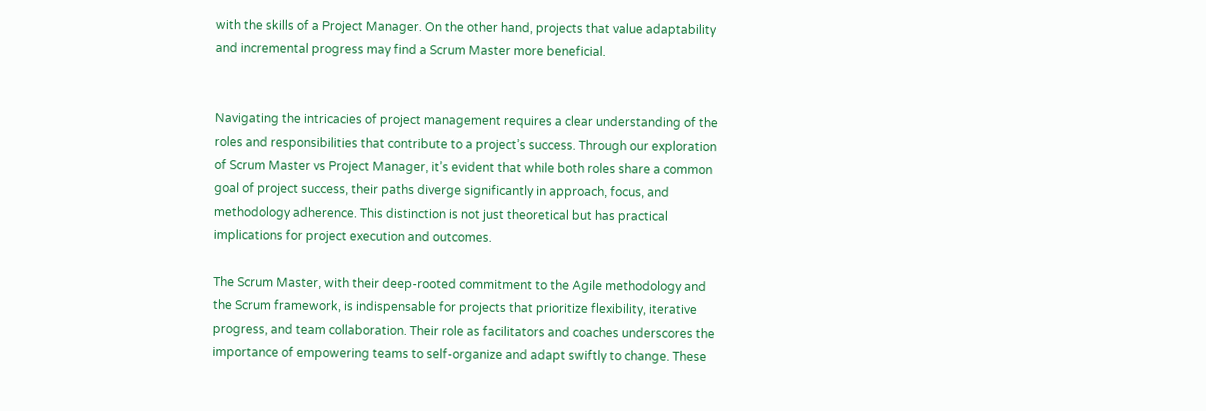with the skills of a Project Manager. On the other hand, projects that value adaptability and incremental progress may find a Scrum Master more beneficial.


Navigating the intricacies of project management requires a clear understanding of the roles and responsibilities that contribute to a project’s success. Through our exploration of Scrum Master vs Project Manager, it’s evident that while both roles share a common goal of project success, their paths diverge significantly in approach, focus, and methodology adherence. This distinction is not just theoretical but has practical implications for project execution and outcomes.

The Scrum Master, with their deep-rooted commitment to the Agile methodology and the Scrum framework, is indispensable for projects that prioritize flexibility, iterative progress, and team collaboration. Their role as facilitators and coaches underscores the importance of empowering teams to self-organize and adapt swiftly to change. These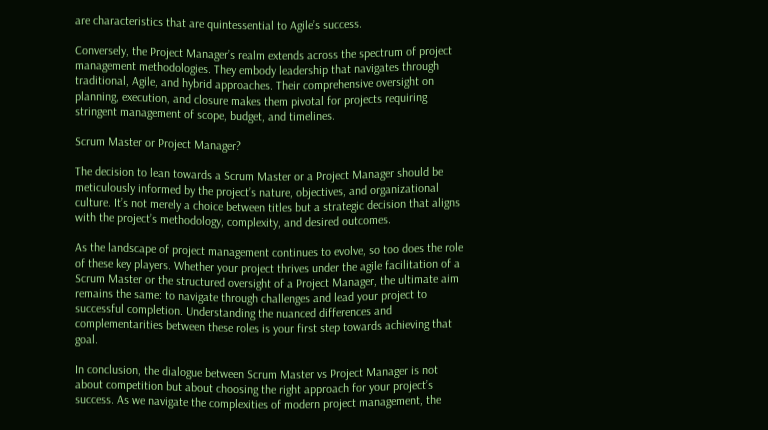are characteristics that are quintessential to Agile’s success.

Conversely, the Project Manager’s realm extends across the spectrum of project management methodologies. They embody leadership that navigates through traditional, Agile, and hybrid approaches. Their comprehensive oversight on planning, execution, and closure makes them pivotal for projects requiring stringent management of scope, budget, and timelines.

Scrum Master or Project Manager?

The decision to lean towards a Scrum Master or a Project Manager should be meticulously informed by the project’s nature, objectives, and organizational culture. It’s not merely a choice between titles but a strategic decision that aligns with the project’s methodology, complexity, and desired outcomes.

As the landscape of project management continues to evolve, so too does the role of these key players. Whether your project thrives under the agile facilitation of a Scrum Master or the structured oversight of a Project Manager, the ultimate aim remains the same: to navigate through challenges and lead your project to successful completion. Understanding the nuanced differences and complementarities between these roles is your first step towards achieving that goal.

In conclusion, the dialogue between Scrum Master vs Project Manager is not about competition but about choosing the right approach for your project’s success. As we navigate the complexities of modern project management, the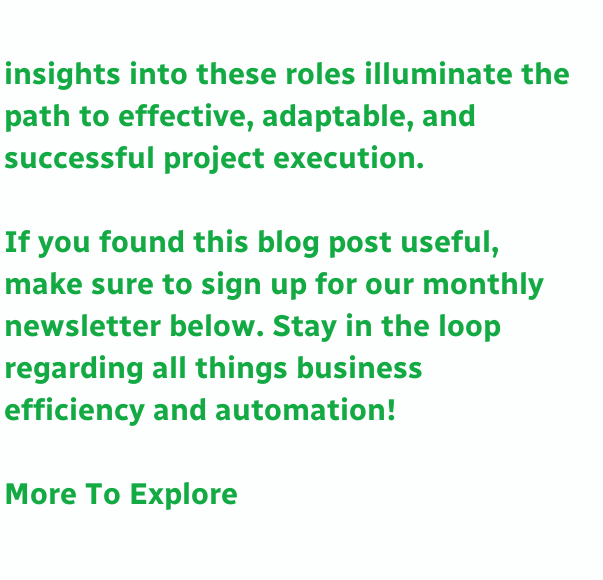insights into these roles illuminate the path to effective, adaptable, and successful project execution.

If you found this blog post useful, make sure to sign up for our monthly newsletter below. Stay in the loop regarding all things business efficiency and automation!

More To Explore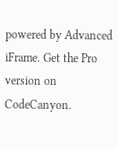powered by Advanced iFrame. Get the Pro version on CodeCanyon.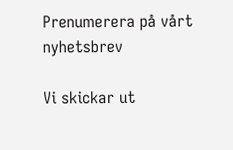Prenumerera på vårt nyhetsbrev

Vi skickar ut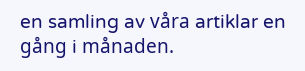en samling av våra artiklar en gång i månaden.